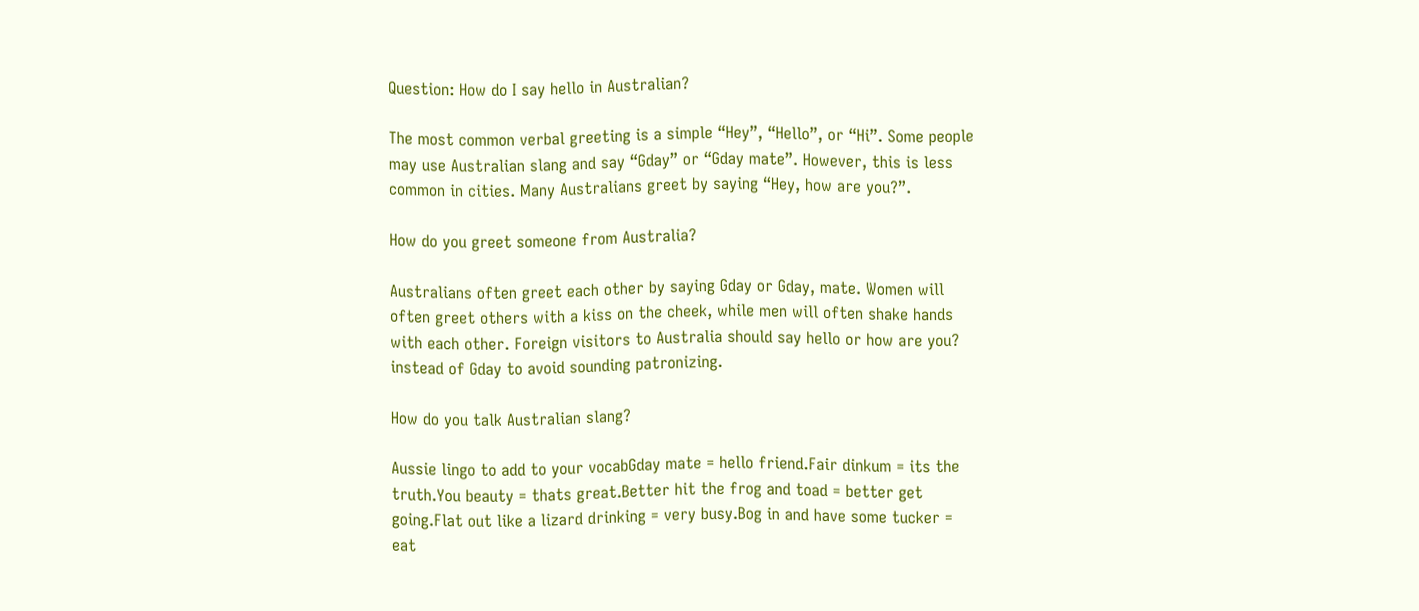Question: How do I say hello in Australian?

The most common verbal greeting is a simple “Hey”, “Hello”, or “Hi”. Some people may use Australian slang and say “Gday” or “Gday mate”. However, this is less common in cities. Many Australians greet by saying “Hey, how are you?”.

How do you greet someone from Australia?

Australians often greet each other by saying Gday or Gday, mate. Women will often greet others with a kiss on the cheek, while men will often shake hands with each other. Foreign visitors to Australia should say hello or how are you? instead of Gday to avoid sounding patronizing.

How do you talk Australian slang?

Aussie lingo to add to your vocabGday mate = hello friend.Fair dinkum = its the truth.You beauty = thats great.Better hit the frog and toad = better get going.Flat out like a lizard drinking = very busy.Bog in and have some tucker = eat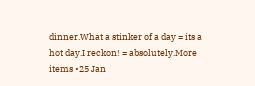dinner.What a stinker of a day = its a hot day.I reckon! = absolutely.More items •25 Jan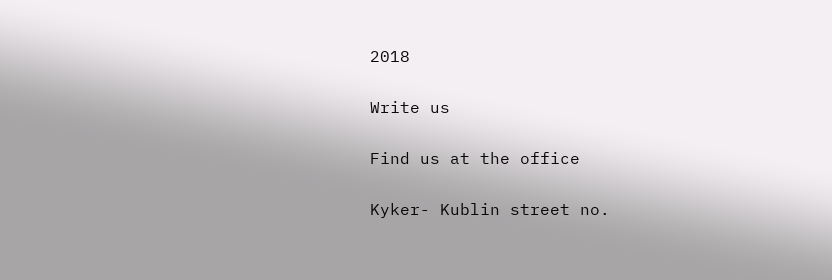2018

Write us

Find us at the office

Kyker- Kublin street no.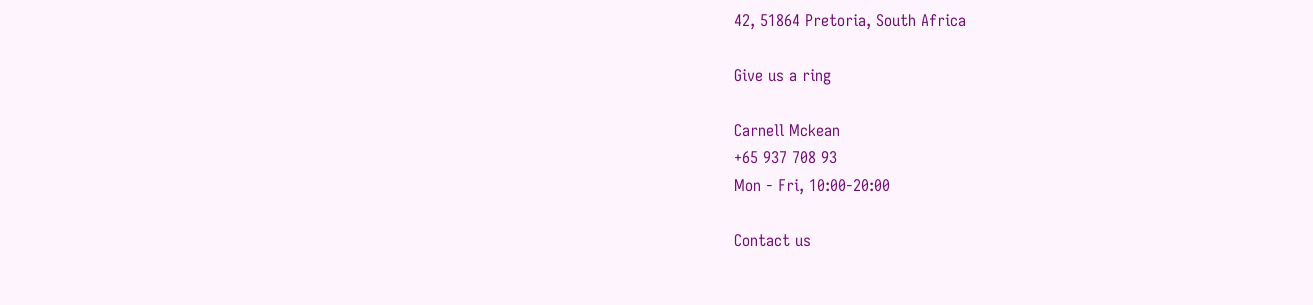42, 51864 Pretoria, South Africa

Give us a ring

Carnell Mckean
+65 937 708 93
Mon - Fri, 10:00-20:00

Contact us